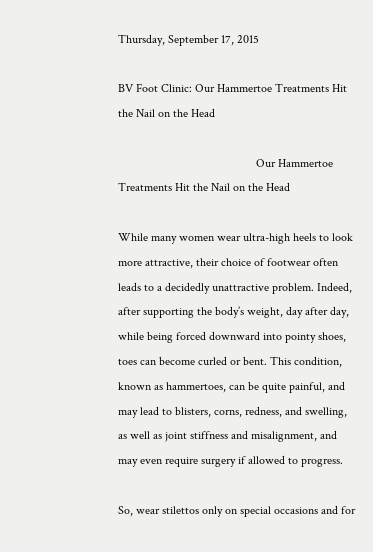Thursday, September 17, 2015

BV Foot Clinic: Our Hammertoe Treatments Hit the Nail on the Head

                                              Our Hammertoe Treatments Hit the Nail on the Head

While many women wear ultra-high heels to look more attractive, their choice of footwear often leads to a decidedly unattractive problem. Indeed, after supporting the body’s weight, day after day, while being forced downward into pointy shoes, toes can become curled or bent. This condition, known as hammertoes, can be quite painful, and may lead to blisters, corns, redness, and swelling, as well as joint stiffness and misalignment, and may even require surgery if allowed to progress.

So, wear stilettos only on special occasions and for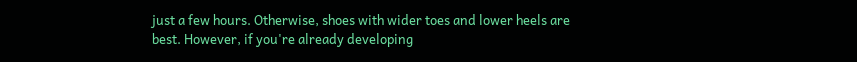just a few hours. Otherwise, shoes with wider toes and lower heels are best. However, if you're already developing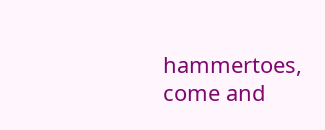hammertoes, come and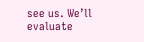see us. We’ll evaluate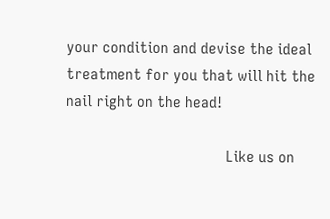your condition and devise the ideal treatment for you that will hit the nail right on the head!

                                        Like us on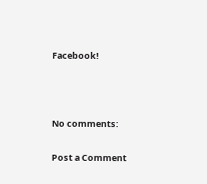Facebook!



No comments:

Post a Comment